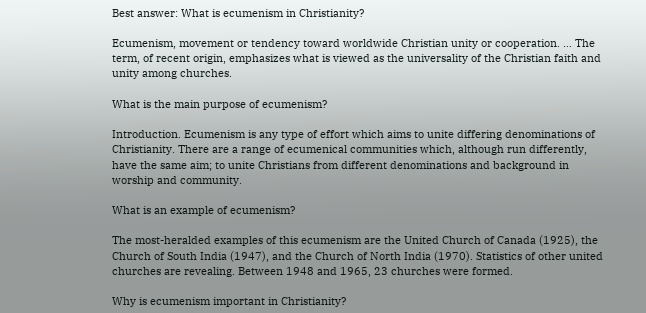Best answer: What is ecumenism in Christianity?

Ecumenism, movement or tendency toward worldwide Christian unity or cooperation. … The term, of recent origin, emphasizes what is viewed as the universality of the Christian faith and unity among churches.

What is the main purpose of ecumenism?

Introduction. Ecumenism is any type of effort which aims to unite differing denominations of Christianity. There are a range of ecumenical communities which, although run differently, have the same aim; to unite Christians from different denominations and background in worship and community.

What is an example of ecumenism?

The most-heralded examples of this ecumenism are the United Church of Canada (1925), the Church of South India (1947), and the Church of North India (1970). Statistics of other united churches are revealing. Between 1948 and 1965, 23 churches were formed.

Why is ecumenism important in Christianity?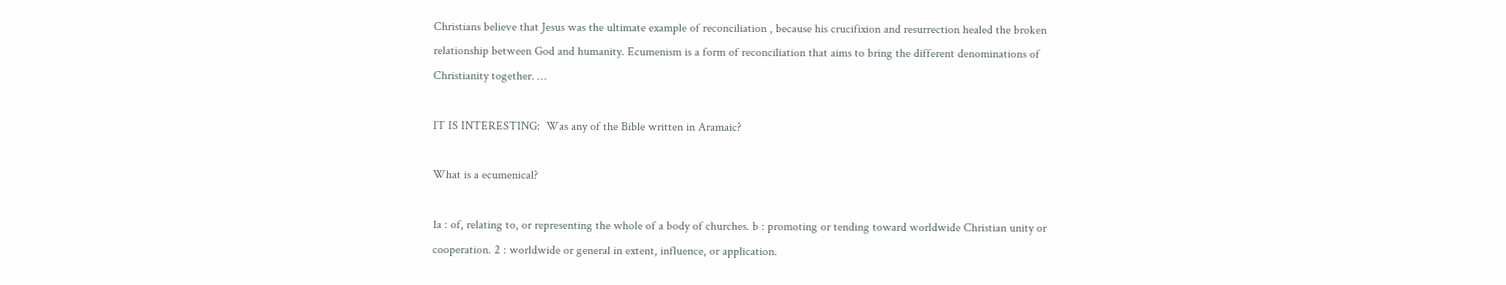Christians believe that Jesus was the ultimate example of reconciliation , because his crucifixion and resurrection healed the broken relationship between God and humanity. Ecumenism is a form of reconciliation that aims to bring the different denominations of Christianity together. …

IT IS INTERESTING:  Was any of the Bible written in Aramaic?

What is a ecumenical?

1a : of, relating to, or representing the whole of a body of churches. b : promoting or tending toward worldwide Christian unity or cooperation. 2 : worldwide or general in extent, influence, or application.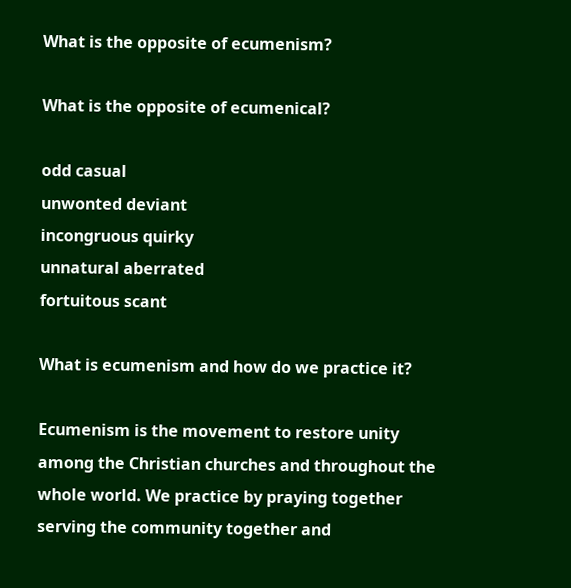What is the opposite of ecumenism?

What is the opposite of ecumenical?

odd casual
unwonted deviant
incongruous quirky
unnatural aberrated
fortuitous scant

What is ecumenism and how do we practice it?

Ecumenism is the movement to restore unity among the Christian churches and throughout the whole world. We practice by praying together serving the community together and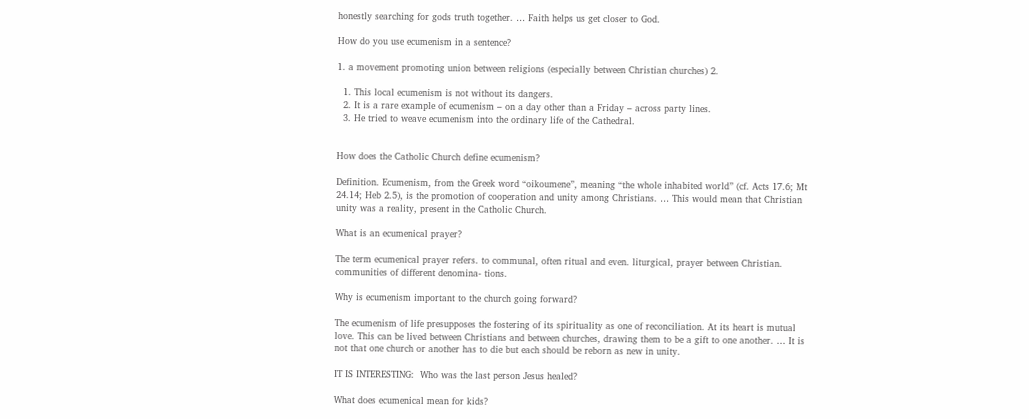honestly searching for gods truth together. … Faith helps us get closer to God.

How do you use ecumenism in a sentence?

1. a movement promoting union between religions (especially between Christian churches) 2.

  1. This local ecumenism is not without its dangers.
  2. It is a rare example of ecumenism – on a day other than a Friday – across party lines.
  3. He tried to weave ecumenism into the ordinary life of the Cathedral.


How does the Catholic Church define ecumenism?

Definition. Ecumenism, from the Greek word “oikoumene”, meaning “the whole inhabited world” (cf. Acts 17.6; Mt 24.14; Heb 2.5), is the promotion of cooperation and unity among Christians. … This would mean that Christian unity was a reality, present in the Catholic Church.

What is an ecumenical prayer?

The term ecumenical prayer refers. to communal, often ritual and even. liturgical, prayer between Christian. communities of different denomina- tions.

Why is ecumenism important to the church going forward?

The ecumenism of life presupposes the fostering of its spirituality as one of reconciliation. At its heart is mutual love. This can be lived between Christians and between churches, drawing them to be a gift to one another. … It is not that one church or another has to die but each should be reborn as new in unity.

IT IS INTERESTING:  Who was the last person Jesus healed?

What does ecumenical mean for kids?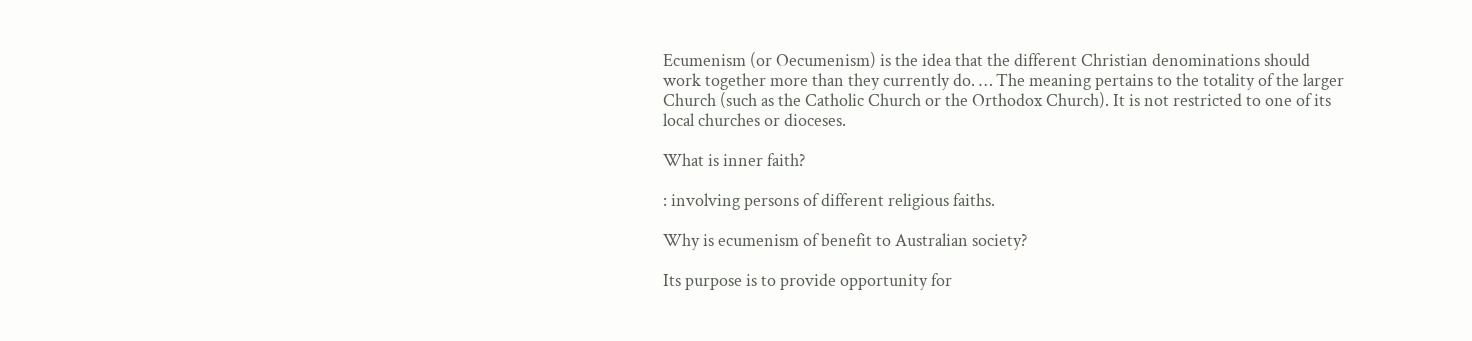Ecumenism (or Oecumenism) is the idea that the different Christian denominations should work together more than they currently do. … The meaning pertains to the totality of the larger Church (such as the Catholic Church or the Orthodox Church). It is not restricted to one of its local churches or dioceses.

What is inner faith?

: involving persons of different religious faiths.

Why is ecumenism of benefit to Australian society?

Its purpose is to provide opportunity for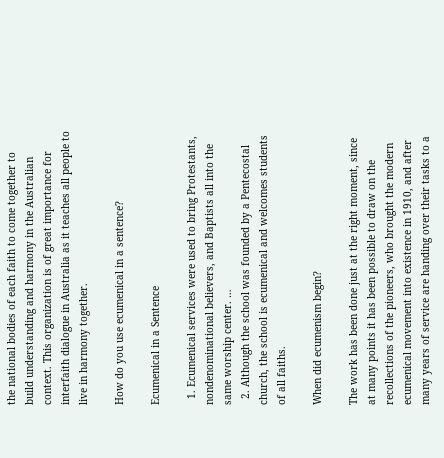the national bodies of each faith to come together to build understanding and harmony in the Australian context. This organization is of great importance for interfaith dialogue in Australia as it teaches all people to live in harmony together.

How do you use ecumenical in a sentence?

Ecumenical in a Sentence

  1. Ecumenical services were used to bring Protestants, nondenominational believers, and Baptists all into the same worship center. …
  2. Although the school was founded by a Pentecostal church, the school is ecumenical and welcomes students of all faiths.

When did ecumenism begin?

The work has been done just at the right moment, since at many points it has been possible to draw on the recollections of the pioneers, who brought the modern ecumenical movement into existence in 1910, and after many years of service are handing over their tasks to a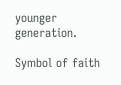younger generation.

Symbol of faith